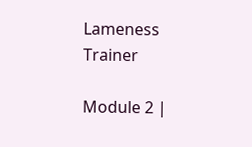Lameness Trainer

Module 2 |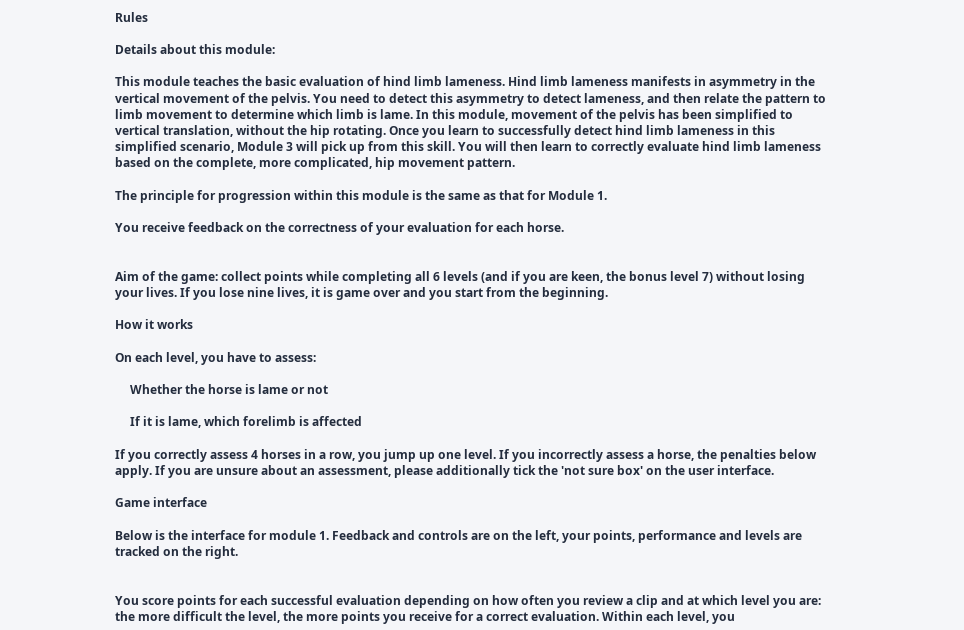Rules

Details about this module:

This module teaches the basic evaluation of hind limb lameness. Hind limb lameness manifests in asymmetry in the vertical movement of the pelvis. You need to detect this asymmetry to detect lameness, and then relate the pattern to limb movement to determine which limb is lame. In this module, movement of the pelvis has been simplified to vertical translation, without the hip rotating. Once you learn to successfully detect hind limb lameness in this simplified scenario, Module 3 will pick up from this skill. You will then learn to correctly evaluate hind limb lameness based on the complete, more complicated, hip movement pattern.

The principle for progression within this module is the same as that for Module 1.

You receive feedback on the correctness of your evaluation for each horse.


Aim of the game: collect points while completing all 6 levels (and if you are keen, the bonus level 7) without losing your lives. If you lose nine lives, it is game over and you start from the beginning.

How it works

On each level, you have to assess:

     Whether the horse is lame or not

     If it is lame, which forelimb is affected

If you correctly assess 4 horses in a row, you jump up one level. If you incorrectly assess a horse, the penalties below apply. If you are unsure about an assessment, please additionally tick the 'not sure box' on the user interface.

Game interface

Below is the interface for module 1. Feedback and controls are on the left, your points, performance and levels are tracked on the right.


You score points for each successful evaluation depending on how often you review a clip and at which level you are: the more difficult the level, the more points you receive for a correct evaluation. Within each level, you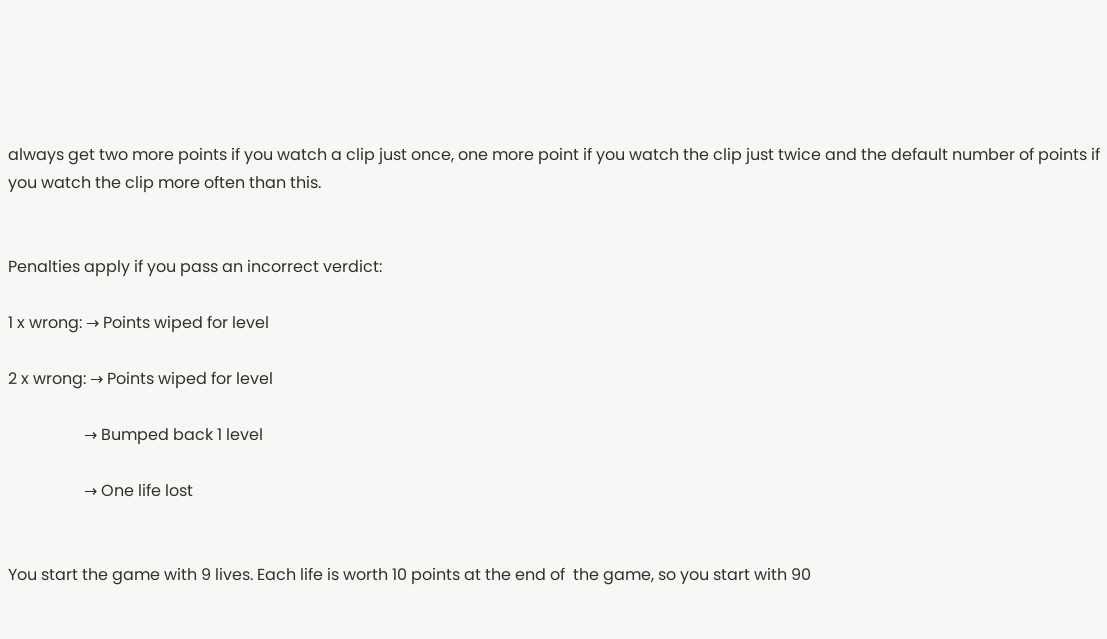always get two more points if you watch a clip just once, one more point if you watch the clip just twice and the default number of points if you watch the clip more often than this.


Penalties apply if you pass an incorrect verdict:

1 x wrong: → Points wiped for level

2 x wrong: → Points wiped for level

                   → Bumped back 1 level

                   → One life lost


You start the game with 9 lives. Each life is worth 10 points at the end of  the game, so you start with 90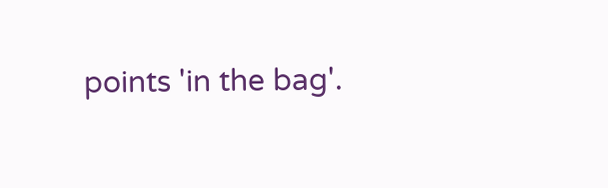points 'in the bag'.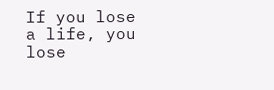If you lose a life, you  lose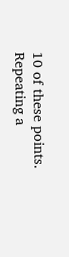10 of these points. Repeating a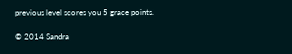previous level scores you 5 grace points.

© 2014 Sandra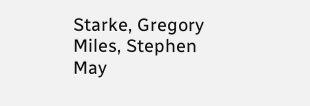Starke, Gregory Miles, Stephen May